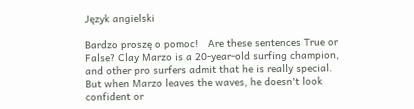Język angielski

Bardzo proszę o pomoc!   Are these sentences True or False? Clay Marzo is a 20-year-old surfing champion, and other pro surfers admit that he is really special. But when Marzo leaves the waves, he doesn't look confident or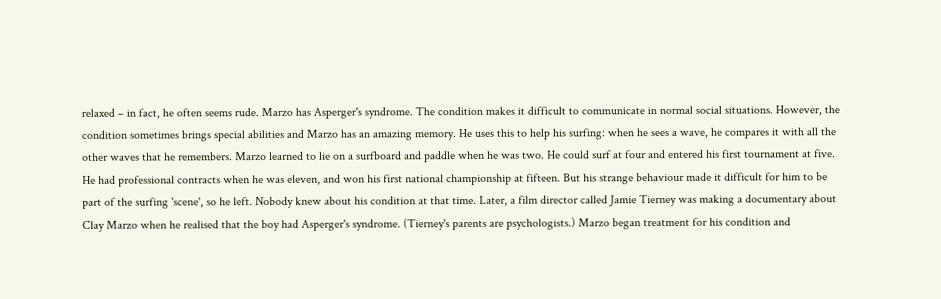relaxed – in fact, he often seems rude. Marzo has Asperger's syndrome. The condition makes it difficult to communicate in normal social situations. However, the condition sometimes brings special abilities and Marzo has an amazing memory. He uses this to help his surfing: when he sees a wave, he compares it with all the other waves that he remembers. Marzo learned to lie on a surfboard and paddle when he was two. He could surf at four and entered his first tournament at five. He had professional contracts when he was eleven, and won his first national championship at fifteen. But his strange behaviour made it difficult for him to be part of the surfing 'scene', so he left. Nobody knew about his condition at that time. Later, a film director called Jamie Tierney was making a documentary about Clay Marzo when he realised that the boy had Asperger's syndrome. (Tierney's parents are psychologists.) Marzo began treatment for his condition and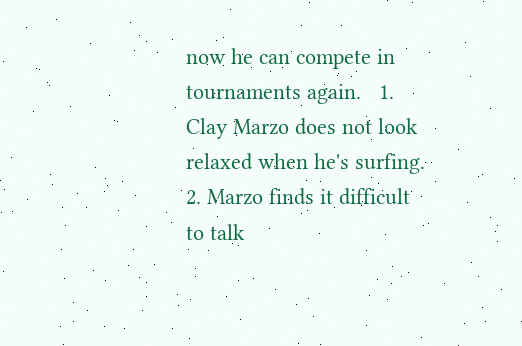now he can compete in tournaments again.   1. Clay Marzo does not look relaxed when he's surfing. 2. Marzo finds it difficult to talk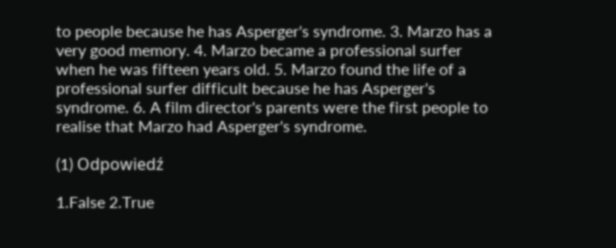to people because he has Asperger's syndrome. 3. Marzo has a very good memory. 4. Marzo became a professional surfer when he was fifteen years old. 5. Marzo found the life of a professional surfer difficult because he has Asperger's syndrome. 6. A film director's parents were the first people to realise that Marzo had Asperger's syndrome.

(1) Odpowiedź

1.False 2.True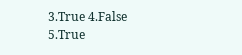3.True 4.False 5.True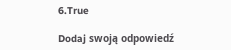6.True

Dodaj swoją odpowiedź